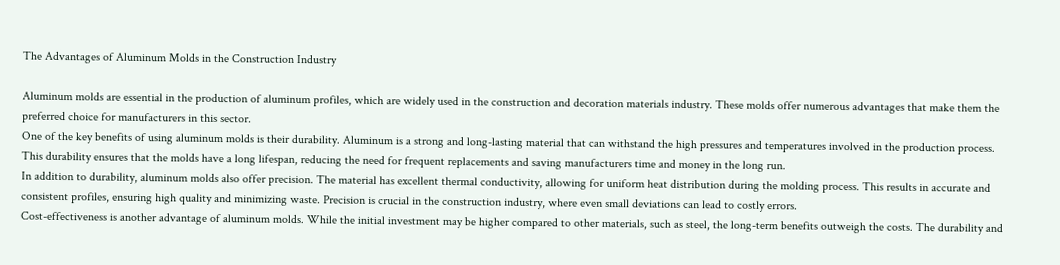The Advantages of Aluminum Molds in the Construction Industry

Aluminum molds are essential in the production of aluminum profiles, which are widely used in the construction and decoration materials industry. These molds offer numerous advantages that make them the preferred choice for manufacturers in this sector.
One of the key benefits of using aluminum molds is their durability. Aluminum is a strong and long-lasting material that can withstand the high pressures and temperatures involved in the production process. This durability ensures that the molds have a long lifespan, reducing the need for frequent replacements and saving manufacturers time and money in the long run.
In addition to durability, aluminum molds also offer precision. The material has excellent thermal conductivity, allowing for uniform heat distribution during the molding process. This results in accurate and consistent profiles, ensuring high quality and minimizing waste. Precision is crucial in the construction industry, where even small deviations can lead to costly errors.
Cost-effectiveness is another advantage of aluminum molds. While the initial investment may be higher compared to other materials, such as steel, the long-term benefits outweigh the costs. The durability and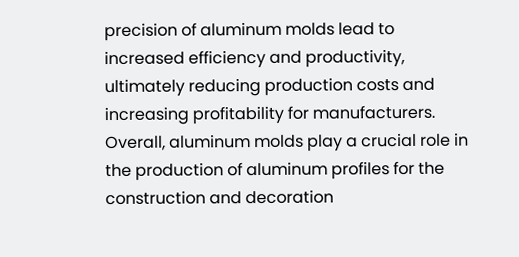precision of aluminum molds lead to increased efficiency and productivity, ultimately reducing production costs and increasing profitability for manufacturers.
Overall, aluminum molds play a crucial role in the production of aluminum profiles for the construction and decoration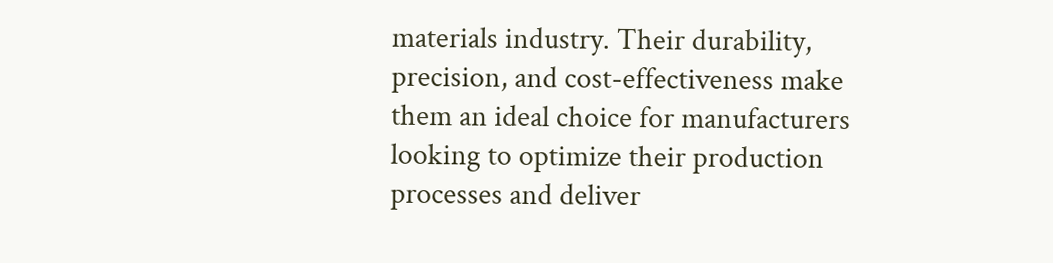materials industry. Their durability, precision, and cost-effectiveness make them an ideal choice for manufacturers looking to optimize their production processes and deliver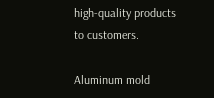high-quality products to customers.

Aluminum mold